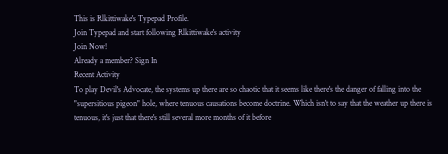This is Rlkittiwake's Typepad Profile.
Join Typepad and start following Rlkittiwake's activity
Join Now!
Already a member? Sign In
Recent Activity
To play Devil's Advocate, the systems up there are so chaotic that it seems like there's the danger of falling into the "supersitious pigeon" hole, where tenuous causations become doctrine. Which isn't to say that the weather up there is tenuous, it's just that there's still several more months of it before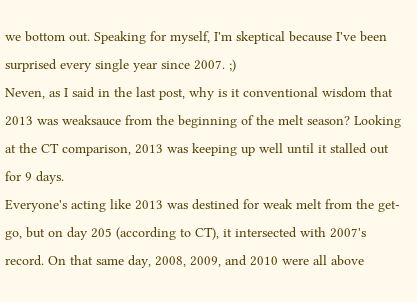we bottom out. Speaking for myself, I'm skeptical because I've been surprised every single year since 2007. ;)
Neven, as I said in the last post, why is it conventional wisdom that 2013 was weaksauce from the beginning of the melt season? Looking at the CT comparison, 2013 was keeping up well until it stalled out for 9 days.
Everyone's acting like 2013 was destined for weak melt from the get-go, but on day 205 (according to CT), it intersected with 2007's record. On that same day, 2008, 2009, and 2010 were all above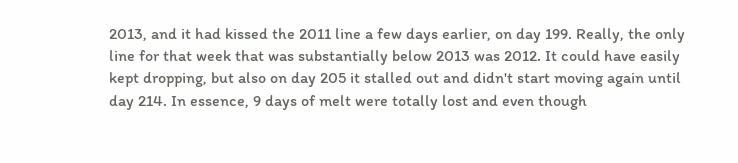2013, and it had kissed the 2011 line a few days earlier, on day 199. Really, the only line for that week that was substantially below 2013 was 2012. It could have easily kept dropping, but also on day 205 it stalled out and didn't start moving again until day 214. In essence, 9 days of melt were totally lost and even though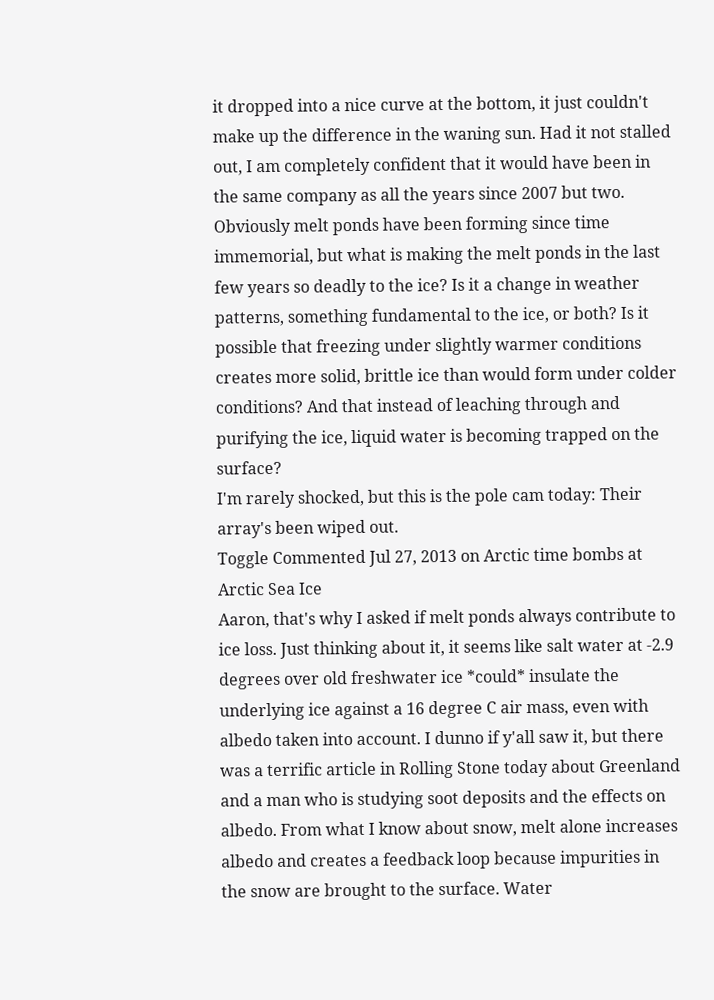it dropped into a nice curve at the bottom, it just couldn't make up the difference in the waning sun. Had it not stalled out, I am completely confident that it would have been in the same company as all the years since 2007 but two.
Obviously melt ponds have been forming since time immemorial, but what is making the melt ponds in the last few years so deadly to the ice? Is it a change in weather patterns, something fundamental to the ice, or both? Is it possible that freezing under slightly warmer conditions creates more solid, brittle ice than would form under colder conditions? And that instead of leaching through and purifying the ice, liquid water is becoming trapped on the surface?
I'm rarely shocked, but this is the pole cam today: Their array's been wiped out.
Toggle Commented Jul 27, 2013 on Arctic time bombs at Arctic Sea Ice
Aaron, that's why I asked if melt ponds always contribute to ice loss. Just thinking about it, it seems like salt water at -2.9 degrees over old freshwater ice *could* insulate the underlying ice against a 16 degree C air mass, even with albedo taken into account. I dunno if y'all saw it, but there was a terrific article in Rolling Stone today about Greenland and a man who is studying soot deposits and the effects on albedo. From what I know about snow, melt alone increases albedo and creates a feedback loop because impurities in the snow are brought to the surface. Water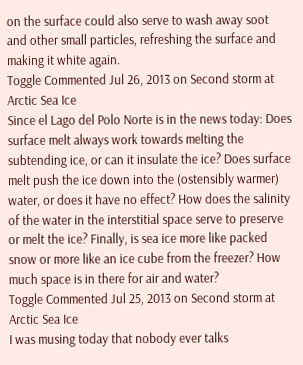on the surface could also serve to wash away soot and other small particles, refreshing the surface and making it white again.
Toggle Commented Jul 26, 2013 on Second storm at Arctic Sea Ice
Since el Lago del Polo Norte is in the news today: Does surface melt always work towards melting the subtending ice, or can it insulate the ice? Does surface melt push the ice down into the (ostensibly warmer) water, or does it have no effect? How does the salinity of the water in the interstitial space serve to preserve or melt the ice? Finally, is sea ice more like packed snow or more like an ice cube from the freezer? How much space is in there for air and water?
Toggle Commented Jul 25, 2013 on Second storm at Arctic Sea Ice
I was musing today that nobody ever talks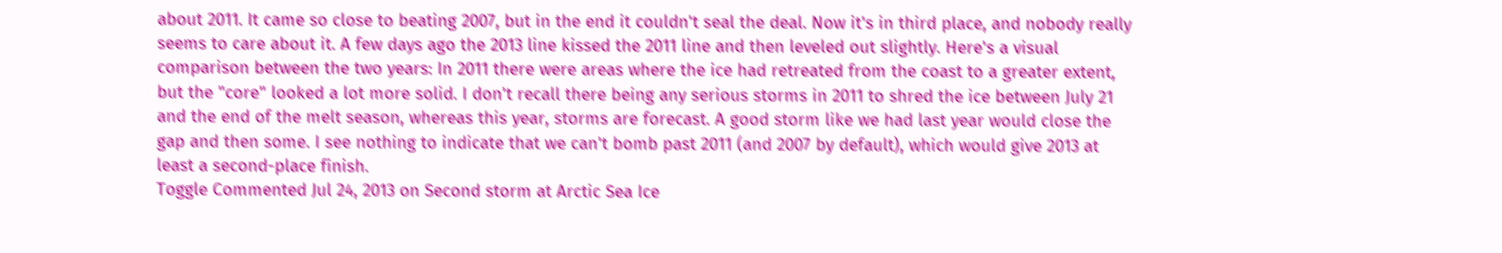about 2011. It came so close to beating 2007, but in the end it couldn't seal the deal. Now it's in third place, and nobody really seems to care about it. A few days ago the 2013 line kissed the 2011 line and then leveled out slightly. Here's a visual comparison between the two years: In 2011 there were areas where the ice had retreated from the coast to a greater extent, but the "core" looked a lot more solid. I don't recall there being any serious storms in 2011 to shred the ice between July 21 and the end of the melt season, whereas this year, storms are forecast. A good storm like we had last year would close the gap and then some. I see nothing to indicate that we can't bomb past 2011 (and 2007 by default), which would give 2013 at least a second-place finish.
Toggle Commented Jul 24, 2013 on Second storm at Arctic Sea Ice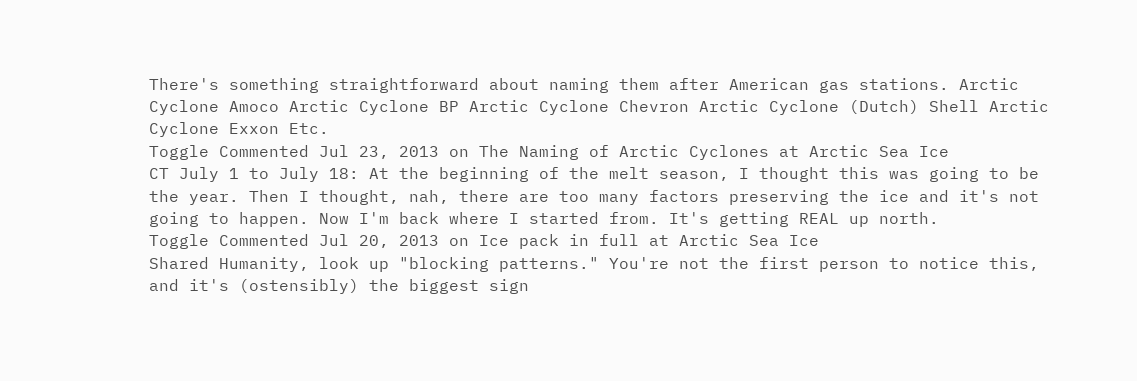There's something straightforward about naming them after American gas stations. Arctic Cyclone Amoco Arctic Cyclone BP Arctic Cyclone Chevron Arctic Cyclone (Dutch) Shell Arctic Cyclone Exxon Etc.
Toggle Commented Jul 23, 2013 on The Naming of Arctic Cyclones at Arctic Sea Ice
CT July 1 to July 18: At the beginning of the melt season, I thought this was going to be the year. Then I thought, nah, there are too many factors preserving the ice and it's not going to happen. Now I'm back where I started from. It's getting REAL up north.
Toggle Commented Jul 20, 2013 on Ice pack in full at Arctic Sea Ice
Shared Humanity, look up "blocking patterns." You're not the first person to notice this, and it's (ostensibly) the biggest sign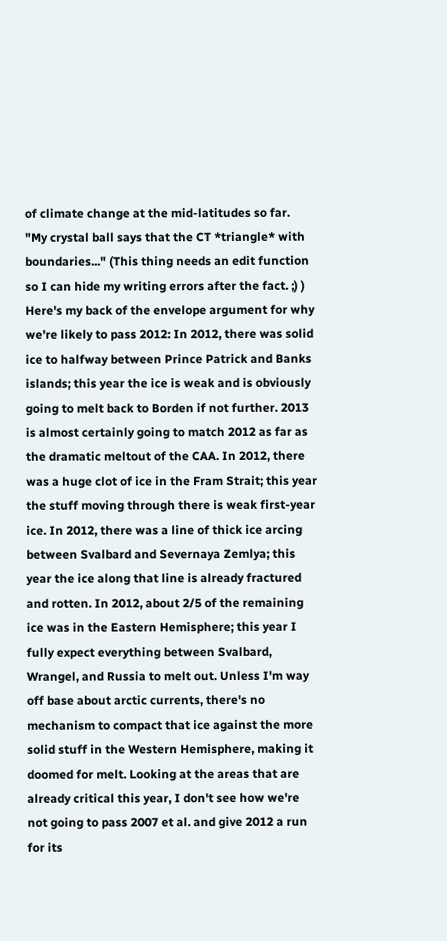of climate change at the mid-latitudes so far.
"My crystal ball says that the CT *triangle* with boundaries..." (This thing needs an edit function so I can hide my writing errors after the fact. ;) )
Here's my back of the envelope argument for why we're likely to pass 2012: In 2012, there was solid ice to halfway between Prince Patrick and Banks islands; this year the ice is weak and is obviously going to melt back to Borden if not further. 2013 is almost certainly going to match 2012 as far as the dramatic meltout of the CAA. In 2012, there was a huge clot of ice in the Fram Strait; this year the stuff moving through there is weak first-year ice. In 2012, there was a line of thick ice arcing between Svalbard and Severnaya Zemlya; this year the ice along that line is already fractured and rotten. In 2012, about 2/5 of the remaining ice was in the Eastern Hemisphere; this year I fully expect everything between Svalbard, Wrangel, and Russia to melt out. Unless I'm way off base about arctic currents, there's no mechanism to compact that ice against the more solid stuff in the Western Hemisphere, making it doomed for melt. Looking at the areas that are already critical this year, I don't see how we're not going to pass 2007 et al. and give 2012 a run for its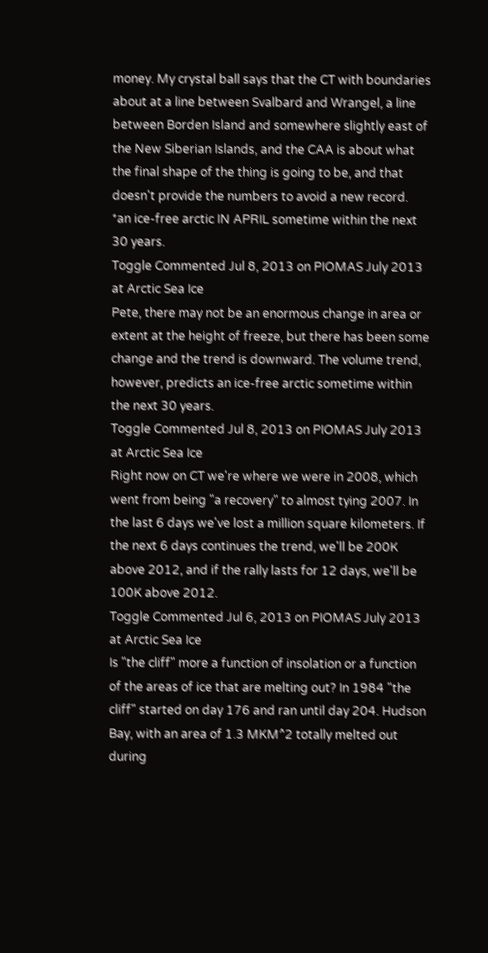money. My crystal ball says that the CT with boundaries about at a line between Svalbard and Wrangel, a line between Borden Island and somewhere slightly east of the New Siberian Islands, and the CAA is about what the final shape of the thing is going to be, and that doesn't provide the numbers to avoid a new record.
*an ice-free arctic IN APRIL sometime within the next 30 years.
Toggle Commented Jul 8, 2013 on PIOMAS July 2013 at Arctic Sea Ice
Pete, there may not be an enormous change in area or extent at the height of freeze, but there has been some change and the trend is downward. The volume trend, however, predicts an ice-free arctic sometime within the next 30 years.
Toggle Commented Jul 8, 2013 on PIOMAS July 2013 at Arctic Sea Ice
Right now on CT we're where we were in 2008, which went from being "a recovery" to almost tying 2007. In the last 6 days we've lost a million square kilometers. If the next 6 days continues the trend, we'll be 200K above 2012, and if the rally lasts for 12 days, we'll be 100K above 2012.
Toggle Commented Jul 6, 2013 on PIOMAS July 2013 at Arctic Sea Ice
Is "the cliff" more a function of insolation or a function of the areas of ice that are melting out? In 1984 "the cliff" started on day 176 and ran until day 204. Hudson Bay, with an area of 1.3 MKM^2 totally melted out during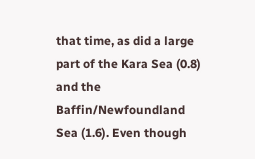that time, as did a large part of the Kara Sea (0.8) and the Baffin/Newfoundland Sea (1.6). Even though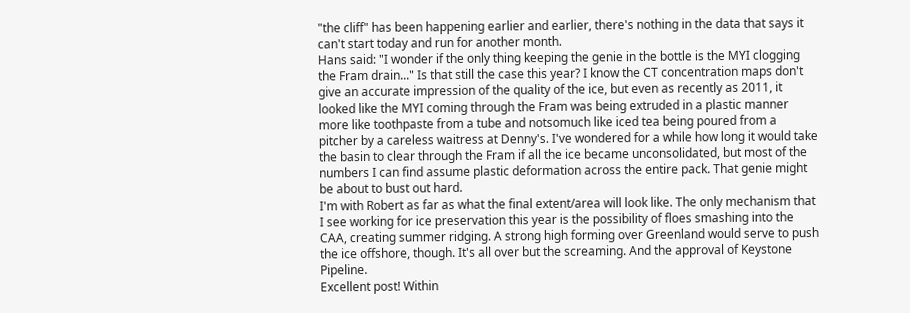"the cliff" has been happening earlier and earlier, there's nothing in the data that says it can't start today and run for another month.
Hans said: "I wonder if the only thing keeping the genie in the bottle is the MYI clogging the Fram drain..." Is that still the case this year? I know the CT concentration maps don't give an accurate impression of the quality of the ice, but even as recently as 2011, it looked like the MYI coming through the Fram was being extruded in a plastic manner more like toothpaste from a tube and notsomuch like iced tea being poured from a pitcher by a careless waitress at Denny's. I've wondered for a while how long it would take the basin to clear through the Fram if all the ice became unconsolidated, but most of the numbers I can find assume plastic deformation across the entire pack. That genie might be about to bust out hard.
I'm with Robert as far as what the final extent/area will look like. The only mechanism that I see working for ice preservation this year is the possibility of floes smashing into the CAA, creating summer ridging. A strong high forming over Greenland would serve to push the ice offshore, though. It's all over but the screaming. And the approval of Keystone Pipeline.
Excellent post! Within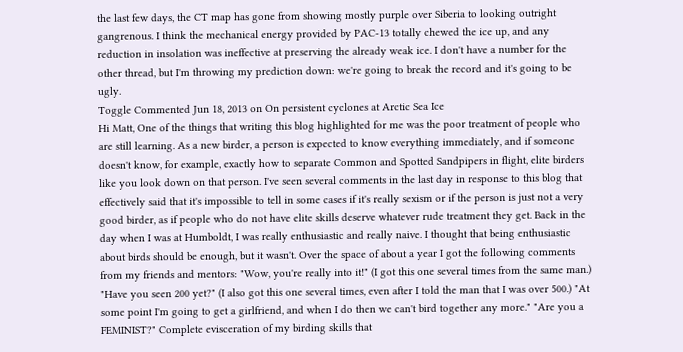the last few days, the CT map has gone from showing mostly purple over Siberia to looking outright gangrenous. I think the mechanical energy provided by PAC-13 totally chewed the ice up, and any reduction in insolation was ineffective at preserving the already weak ice. I don't have a number for the other thread, but I'm throwing my prediction down: we're going to break the record and it's going to be ugly.
Toggle Commented Jun 18, 2013 on On persistent cyclones at Arctic Sea Ice
Hi Matt, One of the things that writing this blog highlighted for me was the poor treatment of people who are still learning. As a new birder, a person is expected to know everything immediately, and if someone doesn't know, for example, exactly how to separate Common and Spotted Sandpipers in flight, elite birders like you look down on that person. I've seen several comments in the last day in response to this blog that effectively said that it's impossible to tell in some cases if it's really sexism or if the person is just not a very good birder, as if people who do not have elite skills deserve whatever rude treatment they get. Back in the day when I was at Humboldt, I was really enthusiastic and really naive. I thought that being enthusiastic about birds should be enough, but it wasn't. Over the space of about a year I got the following comments from my friends and mentors: "Wow, you're really into it!" (I got this one several times from the same man.) "Have you seen 200 yet?" (I also got this one several times, even after I told the man that I was over 500.) "At some point I'm going to get a girlfriend, and when I do then we can't bird together any more." "Are you a FEMINIST?" Complete evisceration of my birding skills that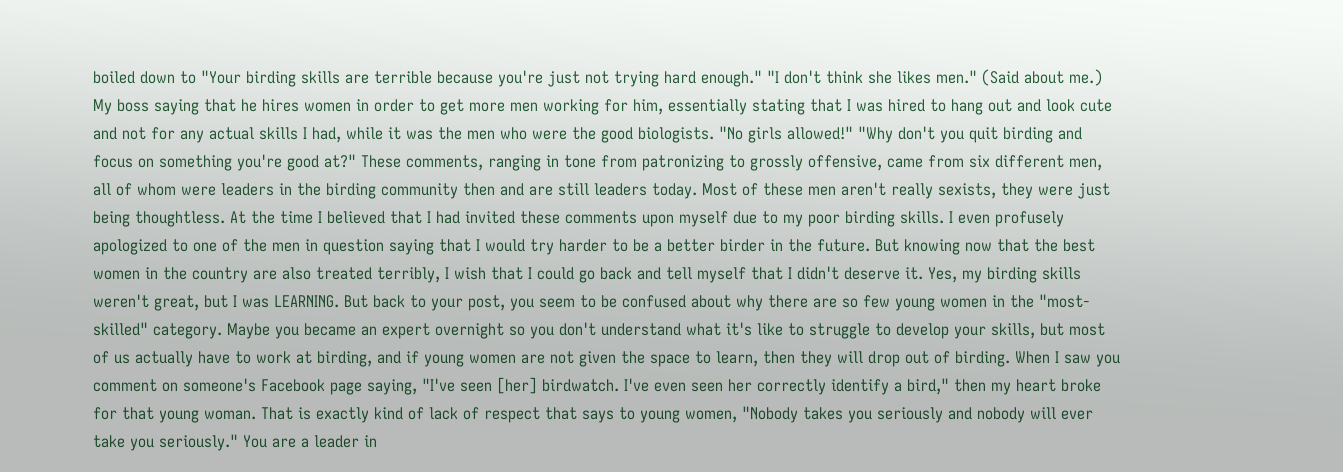boiled down to "Your birding skills are terrible because you're just not trying hard enough." "I don't think she likes men." (Said about me.) My boss saying that he hires women in order to get more men working for him, essentially stating that I was hired to hang out and look cute and not for any actual skills I had, while it was the men who were the good biologists. "No girls allowed!" "Why don't you quit birding and focus on something you're good at?" These comments, ranging in tone from patronizing to grossly offensive, came from six different men, all of whom were leaders in the birding community then and are still leaders today. Most of these men aren't really sexists, they were just being thoughtless. At the time I believed that I had invited these comments upon myself due to my poor birding skills. I even profusely apologized to one of the men in question saying that I would try harder to be a better birder in the future. But knowing now that the best women in the country are also treated terribly, I wish that I could go back and tell myself that I didn't deserve it. Yes, my birding skills weren't great, but I was LEARNING. But back to your post, you seem to be confused about why there are so few young women in the "most-skilled" category. Maybe you became an expert overnight so you don't understand what it's like to struggle to develop your skills, but most of us actually have to work at birding, and if young women are not given the space to learn, then they will drop out of birding. When I saw you comment on someone's Facebook page saying, "I've seen [her] birdwatch. I've even seen her correctly identify a bird," then my heart broke for that young woman. That is exactly kind of lack of respect that says to young women, "Nobody takes you seriously and nobody will ever take you seriously." You are a leader in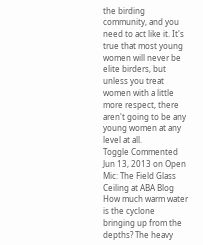the birding community, and you need to act like it. It's true that most young women will never be elite birders, but unless you treat women with a little more respect, there aren't going to be any young women at any level at all.
Toggle Commented Jun 13, 2013 on Open Mic: The Field Glass Ceiling at ABA Blog
How much warm water is the cyclone bringing up from the depths? The heavy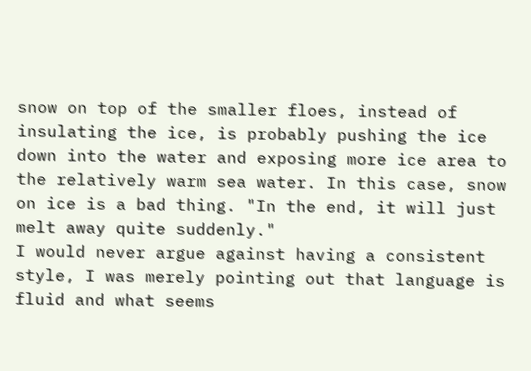snow on top of the smaller floes, instead of insulating the ice, is probably pushing the ice down into the water and exposing more ice area to the relatively warm sea water. In this case, snow on ice is a bad thing. "In the end, it will just melt away quite suddenly."
I would never argue against having a consistent style, I was merely pointing out that language is fluid and what seems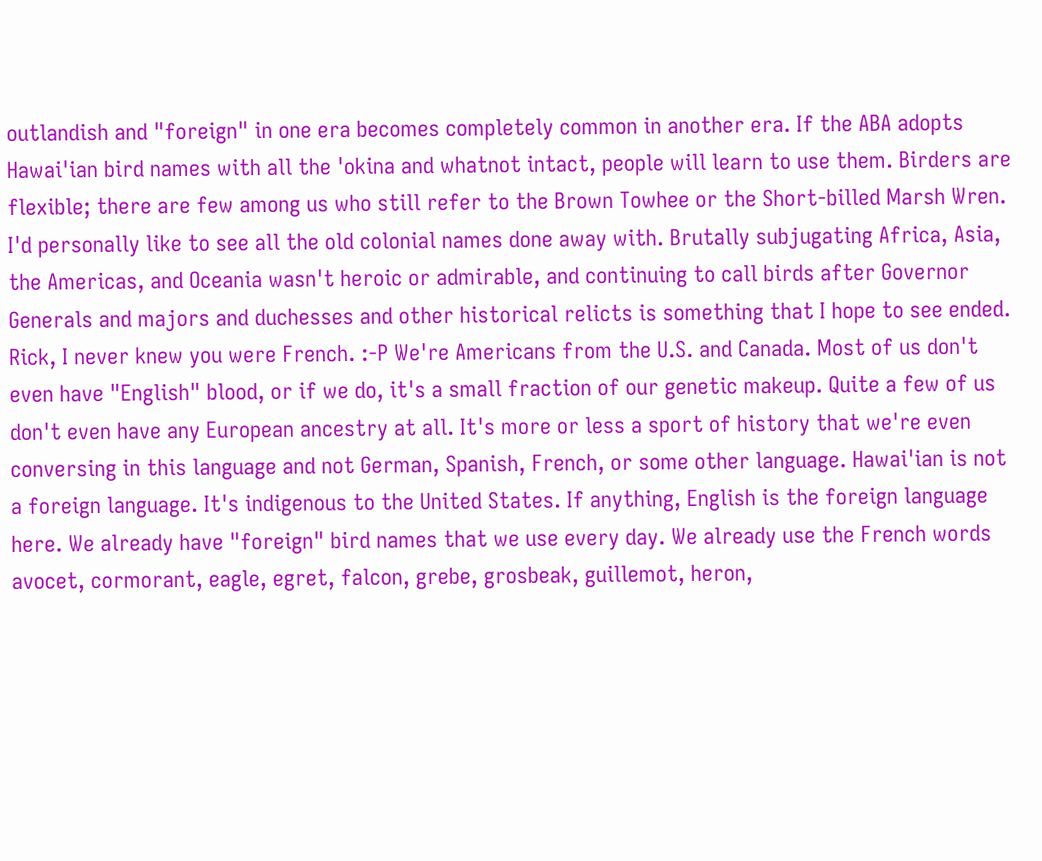outlandish and "foreign" in one era becomes completely common in another era. If the ABA adopts Hawai'ian bird names with all the 'okina and whatnot intact, people will learn to use them. Birders are flexible; there are few among us who still refer to the Brown Towhee or the Short-billed Marsh Wren. I'd personally like to see all the old colonial names done away with. Brutally subjugating Africa, Asia, the Americas, and Oceania wasn't heroic or admirable, and continuing to call birds after Governor Generals and majors and duchesses and other historical relicts is something that I hope to see ended.
Rick, I never knew you were French. :-P We're Americans from the U.S. and Canada. Most of us don't even have "English" blood, or if we do, it's a small fraction of our genetic makeup. Quite a few of us don't even have any European ancestry at all. It's more or less a sport of history that we're even conversing in this language and not German, Spanish, French, or some other language. Hawai'ian is not a foreign language. It's indigenous to the United States. If anything, English is the foreign language here. We already have "foreign" bird names that we use every day. We already use the French words avocet, cormorant, eagle, egret, falcon, grebe, grosbeak, guillemot, heron,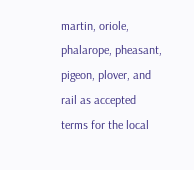martin, oriole, phalarope, pheasant, pigeon, plover, and rail as accepted terms for the local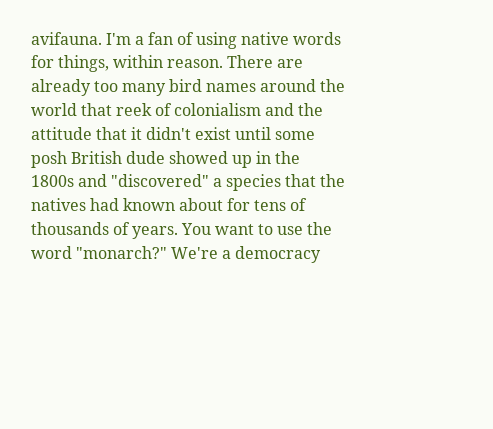avifauna. I'm a fan of using native words for things, within reason. There are already too many bird names around the world that reek of colonialism and the attitude that it didn't exist until some posh British dude showed up in the 1800s and "discovered" a species that the natives had known about for tens of thousands of years. You want to use the word "monarch?" We're a democracy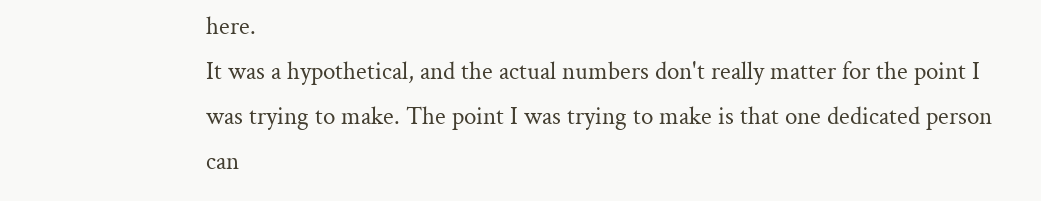here.
It was a hypothetical, and the actual numbers don't really matter for the point I was trying to make. The point I was trying to make is that one dedicated person can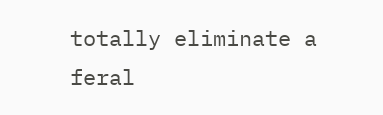totally eliminate a feral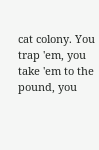cat colony. You trap 'em, you take 'em to the pound, you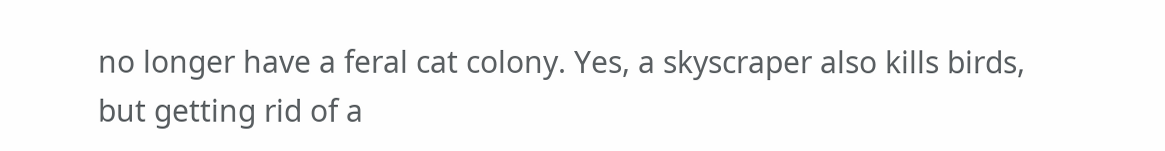no longer have a feral cat colony. Yes, a skyscraper also kills birds, but getting rid of a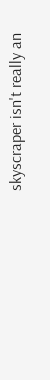skyscraper isn't really an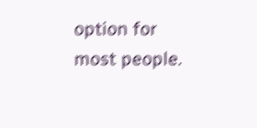option for most people.